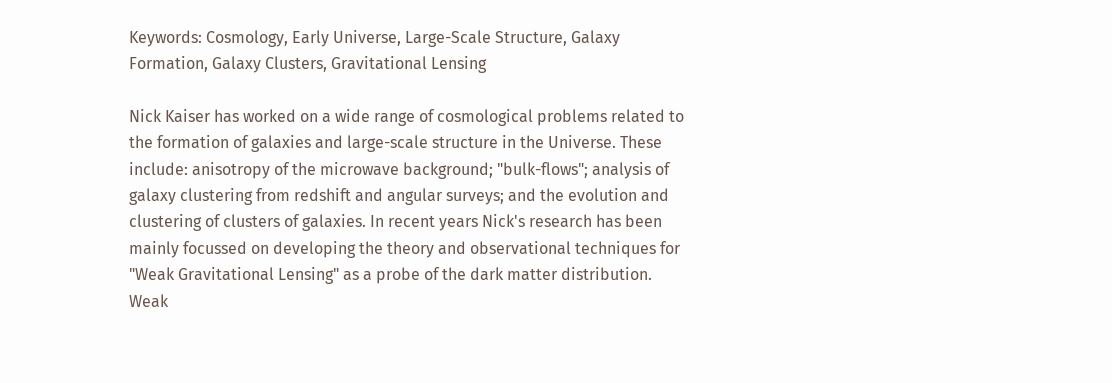Keywords: Cosmology, Early Universe, Large-Scale Structure, Galaxy Formation, Galaxy Clusters, Gravitational Lensing

Nick Kaiser has worked on a wide range of cosmological problems related to the formation of galaxies and large-scale structure in the Universe. These include: anisotropy of the microwave background; "bulk-flows"; analysis of galaxy clustering from redshift and angular surveys; and the evolution and clustering of clusters of galaxies. In recent years Nick's research has been mainly focussed on developing the theory and observational techniques for "Weak Gravitational Lensing" as a probe of the dark matter distribution. Weak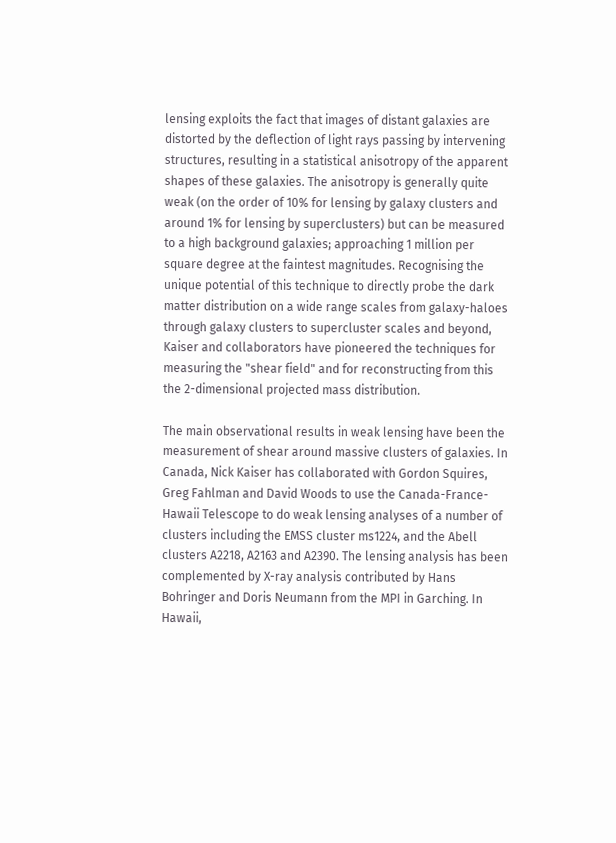lensing exploits the fact that images of distant galaxies are distorted by the deflection of light rays passing by intervening structures, resulting in a statistical anisotropy of the apparent shapes of these galaxies. The anisotropy is generally quite weak (on the order of 10% for lensing by galaxy clusters and around 1% for lensing by superclusters) but can be measured to a high background galaxies; approaching 1 million per square degree at the faintest magnitudes. Recognising the unique potential of this technique to directly probe the dark matter distribution on a wide range scales from galaxy-haloes through galaxy clusters to supercluster scales and beyond, Kaiser and collaborators have pioneered the techniques for measuring the "shear field" and for reconstructing from this the 2-dimensional projected mass distribution.

The main observational results in weak lensing have been the measurement of shear around massive clusters of galaxies. In Canada, Nick Kaiser has collaborated with Gordon Squires, Greg Fahlman and David Woods to use the Canada-France-Hawaii Telescope to do weak lensing analyses of a number of clusters including the EMSS cluster ms1224, and the Abell clusters A2218, A2163 and A2390. The lensing analysis has been complemented by X-ray analysis contributed by Hans Bohringer and Doris Neumann from the MPI in Garching. In Hawaii,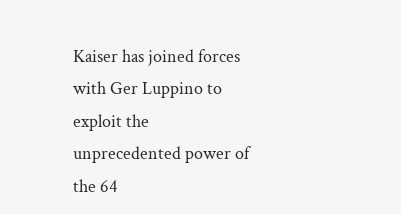Kaiser has joined forces with Ger Luppino to exploit the unprecedented power of the 64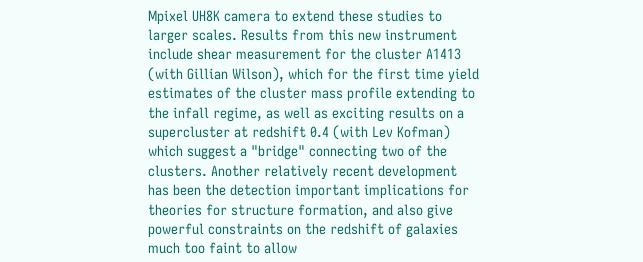Mpixel UH8K camera to extend these studies to larger scales. Results from this new instrument include shear measurement for the cluster A1413 (with Gillian Wilson), which for the first time yield estimates of the cluster mass profile extending to the infall regime, as well as exciting results on a supercluster at redshift 0.4 (with Lev Kofman) which suggest a "bridge" connecting two of the clusters. Another relatively recent development has been the detection important implications for theories for structure formation, and also give powerful constraints on the redshift of galaxies much too faint to allow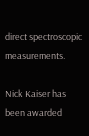direct spectroscopic measurements.

Nick Kaiser has been awarded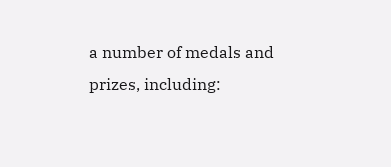a number of medals and prizes, including: